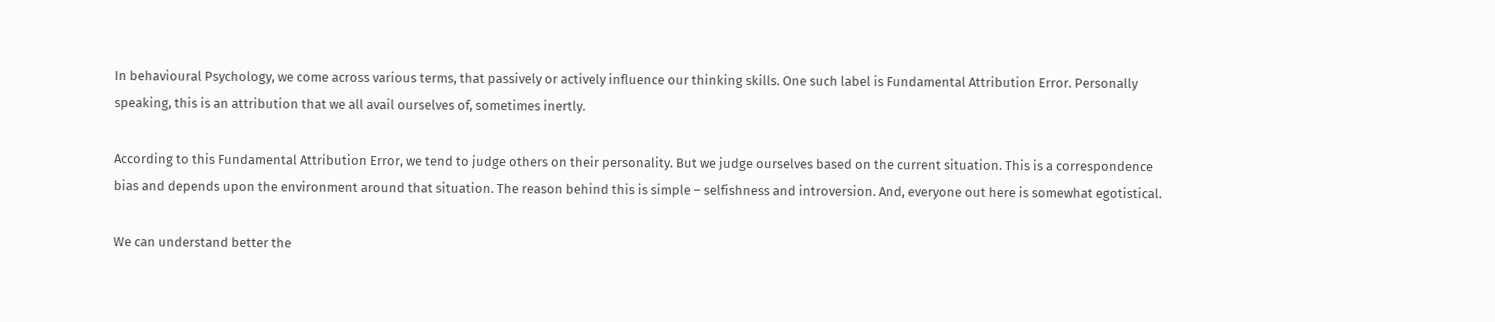In behavioural Psychology, we come across various terms, that passively or actively influence our thinking skills. One such label is Fundamental Attribution Error. Personally speaking, this is an attribution that we all avail ourselves of, sometimes inertly.

According to this Fundamental Attribution Error, we tend to judge others on their personality. But we judge ourselves based on the current situation. This is a correspondence bias and depends upon the environment around that situation. The reason behind this is simple – selfishness and introversion. And, everyone out here is somewhat egotistical.

We can understand better the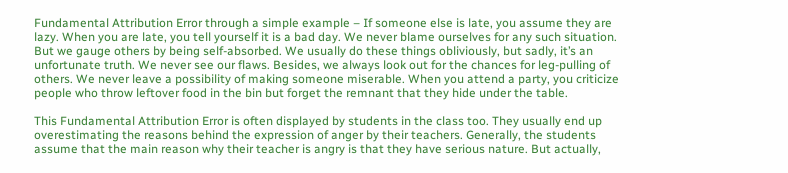Fundamental Attribution Error through a simple example – If someone else is late, you assume they are lazy. When you are late, you tell yourself it is a bad day. We never blame ourselves for any such situation. But we gauge others by being self-absorbed. We usually do these things obliviously, but sadly, it’s an unfortunate truth. We never see our flaws. Besides, we always look out for the chances for leg-pulling of others. We never leave a possibility of making someone miserable. When you attend a party, you criticize people who throw leftover food in the bin but forget the remnant that they hide under the table.

This Fundamental Attribution Error is often displayed by students in the class too. They usually end up overestimating the reasons behind the expression of anger by their teachers. Generally, the students assume that the main reason why their teacher is angry is that they have serious nature. But actually,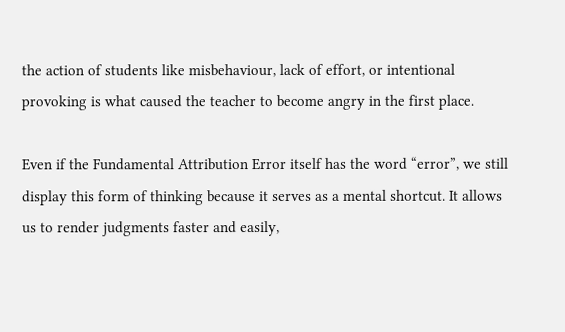the action of students like misbehaviour, lack of effort, or intentional provoking is what caused the teacher to become angry in the first place.

Even if the Fundamental Attribution Error itself has the word “error”, we still display this form of thinking because it serves as a mental shortcut. It allows us to render judgments faster and easily,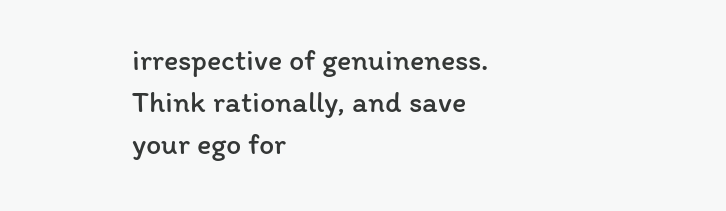irrespective of genuineness. Think rationally, and save your ego for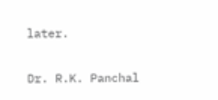later.

Dr. R.K. Panchal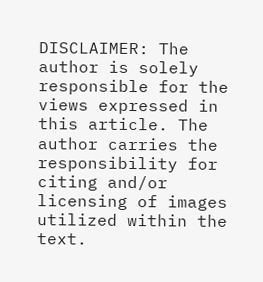DISCLAIMER: The author is solely responsible for the views expressed in this article. The author carries the responsibility for citing and/or licensing of images utilized within the text.